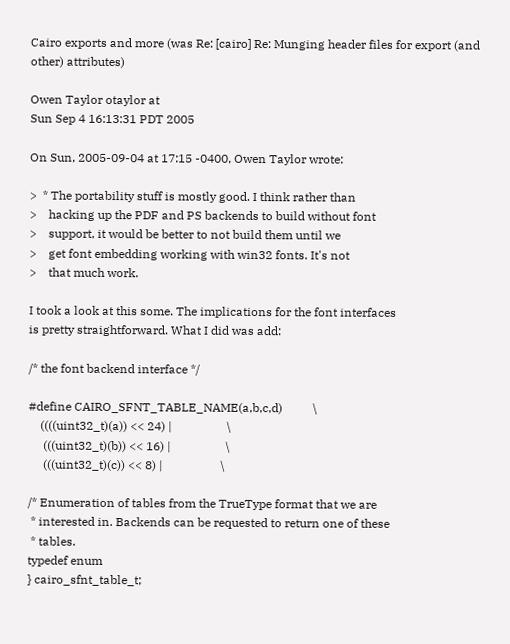Cairo exports and more (was Re: [cairo] Re: Munging header files for export (and other) attributes)

Owen Taylor otaylor at
Sun Sep 4 16:13:31 PDT 2005

On Sun, 2005-09-04 at 17:15 -0400, Owen Taylor wrote:

>  * The portability stuff is mostly good. I think rather than
>    hacking up the PDF and PS backends to build without font
>    support, it would be better to not build them until we
>    get font embedding working with win32 fonts. It's not
>    that much work.

I took a look at this some. The implications for the font interfaces
is pretty straightforward. What I did was add:

/* the font backend interface */

#define CAIRO_SFNT_TABLE_NAME(a,b,c,d)          \
    ((((uint32_t)(a)) << 24) |                  \
     (((uint32_t)(b)) << 16) |                  \
     (((uint32_t)(c)) << 8) |                   \

/* Enumeration of tables from the TrueType format that we are
 * interested in. Backends can be requested to return one of these
 * tables.
typedef enum
} cairo_sfnt_table_t;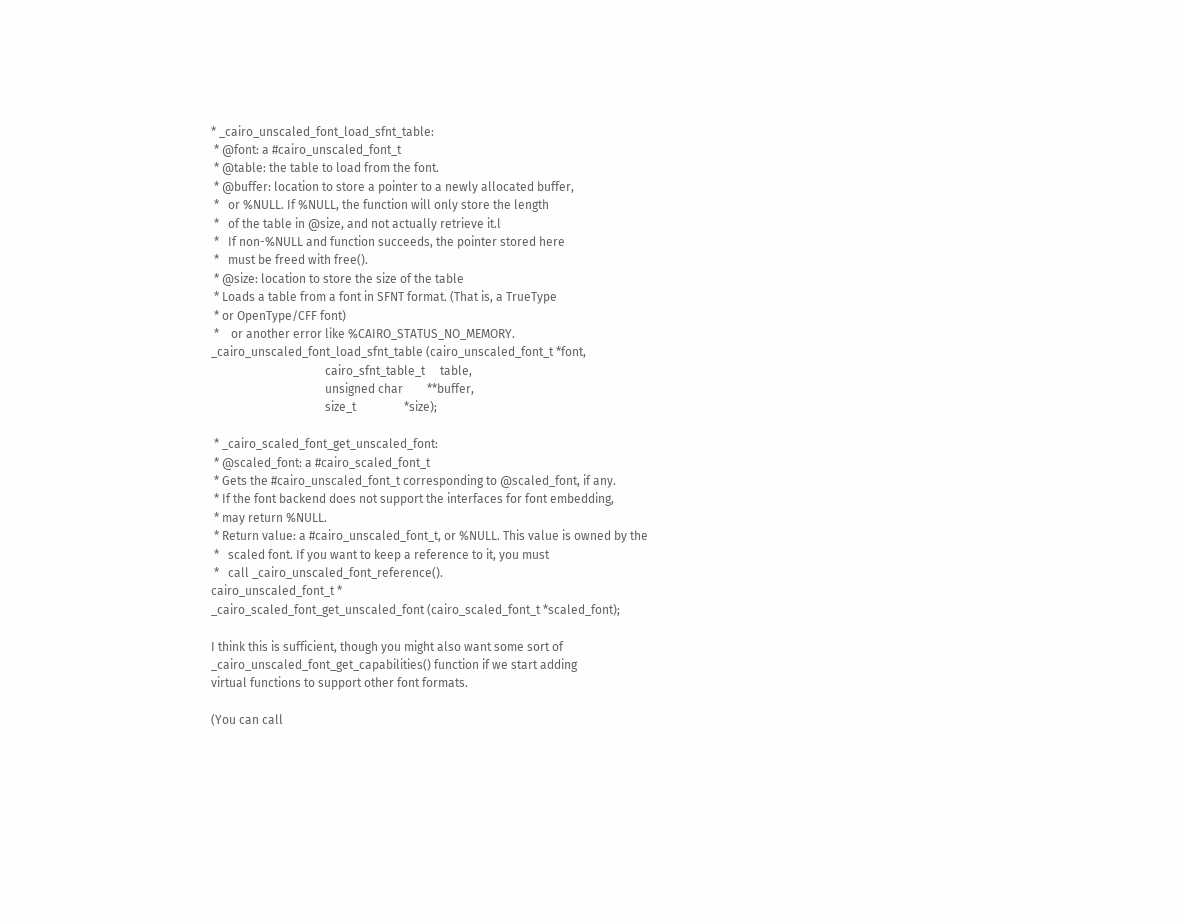* _cairo_unscaled_font_load_sfnt_table:
 * @font: a #cairo_unscaled_font_t
 * @table: the table to load from the font.
 * @buffer: location to store a pointer to a newly allocated buffer,
 *   or %NULL. If %NULL, the function will only store the length
 *   of the table in @size, and not actually retrieve it.l
 *   If non-%NULL and function succeeds, the pointer stored here
 *   must be freed with free().
 * @size: location to store the size of the table
 * Loads a table from a font in SFNT format. (That is, a TrueType
 * or OpenType/CFF font)
 *    or another error like %CAIRO_STATUS_NO_MEMORY.
_cairo_unscaled_font_load_sfnt_table (cairo_unscaled_font_t *font,
                                      cairo_sfnt_table_t     table,
                                      unsigned char        **buffer,
                                      size_t                *size);

 * _cairo_scaled_font_get_unscaled_font:
 * @scaled_font: a #cairo_scaled_font_t
 * Gets the #cairo_unscaled_font_t corresponding to @scaled_font, if any.
 * If the font backend does not support the interfaces for font embedding,
 * may return %NULL.
 * Return value: a #cairo_unscaled_font_t, or %NULL. This value is owned by the
 *   scaled font. If you want to keep a reference to it, you must
 *   call _cairo_unscaled_font_reference().
cairo_unscaled_font_t *
_cairo_scaled_font_get_unscaled_font (cairo_scaled_font_t *scaled_font);

I think this is sufficient, though you might also want some sort of
_cairo_unscaled_font_get_capabilities() function if we start adding
virtual functions to support other font formats.

(You can call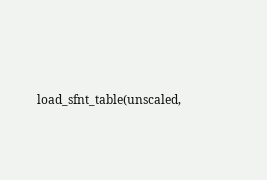load_sfnt_table(unscaled,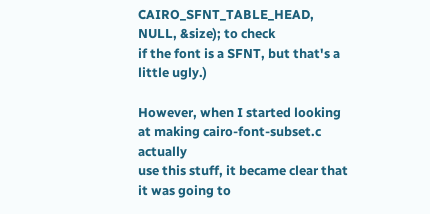CAIRO_SFNT_TABLE_HEAD, NULL, &size); to check
if the font is a SFNT, but that's a little ugly.)

However, when I started looking at making cairo-font-subset.c actually
use this stuff, it became clear that it was going to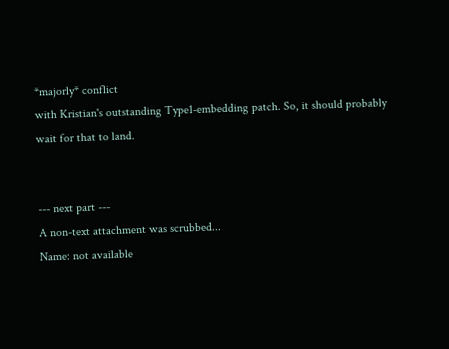*majorly* conflict
with Kristian's outstanding Type1-embedding patch. So, it should probably
wait for that to land.


--- next part ---
A non-text attachment was scrubbed...
Name: not available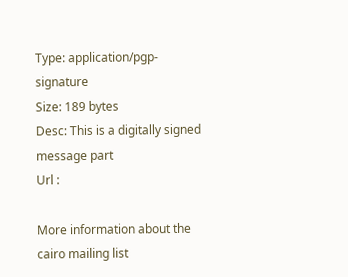Type: application/pgp-signature
Size: 189 bytes
Desc: This is a digitally signed message part
Url :

More information about the cairo mailing list